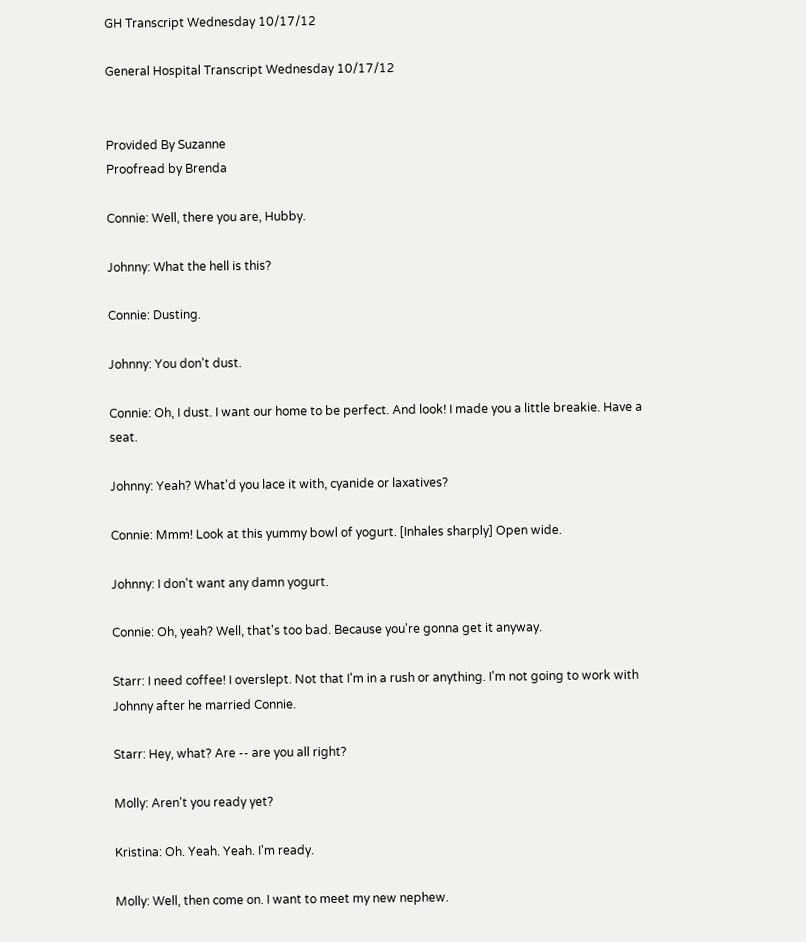GH Transcript Wednesday 10/17/12

General Hospital Transcript Wednesday 10/17/12


Provided By Suzanne
Proofread by Brenda

Connie: Well, there you are, Hubby.

Johnny: What the hell is this?

Connie: Dusting.

Johnny: You don't dust.

Connie: Oh, I dust. I want our home to be perfect. And look! I made you a little breakie. Have a seat.

Johnny: Yeah? What'd you lace it with, cyanide or laxatives?

Connie: Mmm! Look at this yummy bowl of yogurt. [Inhales sharply] Open wide.

Johnny: I don't want any damn yogurt.

Connie: Oh, yeah? Well, that's too bad. Because you're gonna get it anyway.

Starr: I need coffee! I overslept. Not that I'm in a rush or anything. I'm not going to work with Johnny after he married Connie.

Starr: Hey, what? Are -- are you all right?

Molly: Aren't you ready yet?

Kristina: Oh. Yeah. Yeah. I'm ready.

Molly: Well, then come on. I want to meet my new nephew.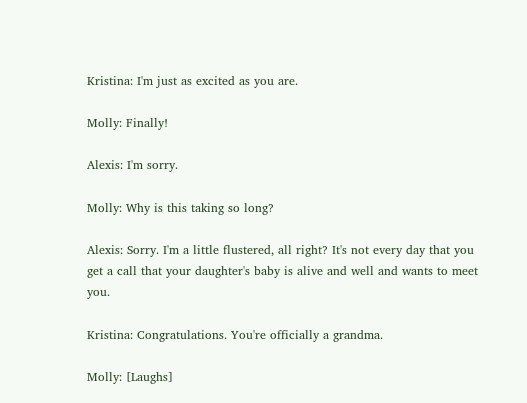Kristina: I'm just as excited as you are.

Molly: Finally!

Alexis: I'm sorry.

Molly: Why is this taking so long?

Alexis: Sorry. I'm a little flustered, all right? It's not every day that you get a call that your daughter's baby is alive and well and wants to meet you.

Kristina: Congratulations. You're officially a grandma.

Molly: [Laughs]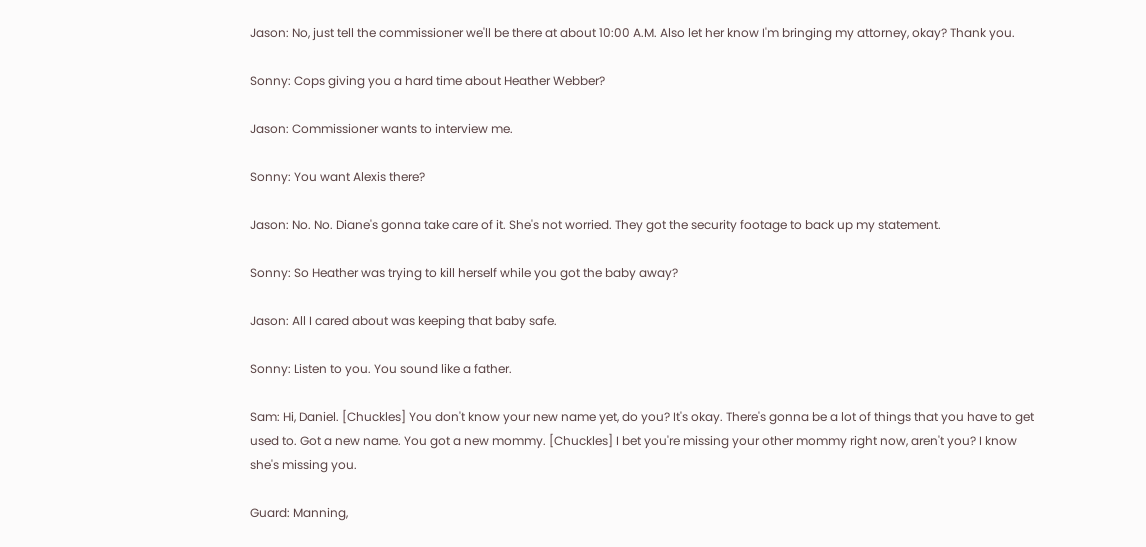Jason: No, just tell the commissioner we'll be there at about 10:00 A.M. Also let her know I'm bringing my attorney, okay? Thank you.

Sonny: Cops giving you a hard time about Heather Webber?

Jason: Commissioner wants to interview me.

Sonny: You want Alexis there?

Jason: No. No. Diane's gonna take care of it. She's not worried. They got the security footage to back up my statement.

Sonny: So Heather was trying to kill herself while you got the baby away?

Jason: All I cared about was keeping that baby safe.

Sonny: Listen to you. You sound like a father.

Sam: Hi, Daniel. [Chuckles] You don't know your new name yet, do you? It's okay. There's gonna be a lot of things that you have to get used to. Got a new name. You got a new mommy. [Chuckles] I bet you're missing your other mommy right now, aren't you? I know she's missing you.

Guard: Manning,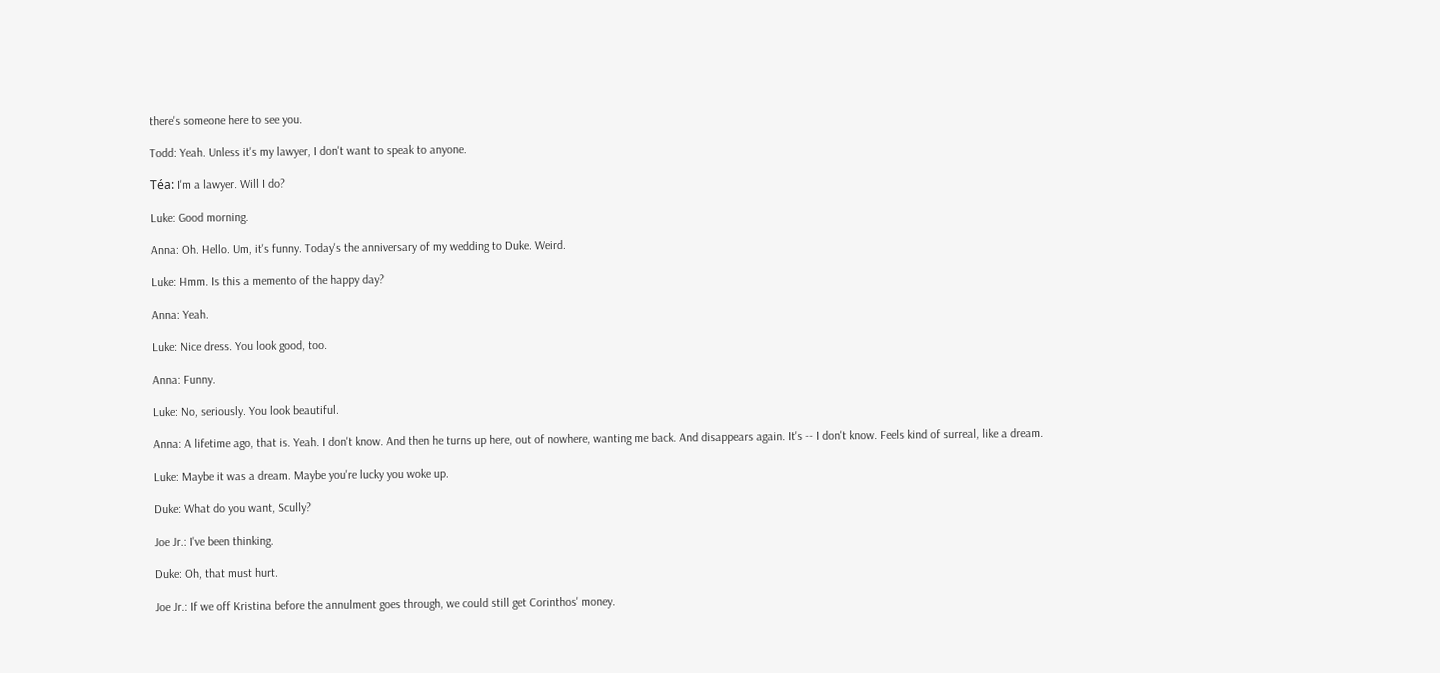there's someone here to see you.

Todd: Yeah. Unless it's my lawyer, I don't want to speak to anyone.

Téa: I'm a lawyer. Will I do?

Luke: Good morning.

Anna: Oh. Hello. Um, it's funny. Today's the anniversary of my wedding to Duke. Weird.

Luke: Hmm. Is this a memento of the happy day?

Anna: Yeah.

Luke: Nice dress. You look good, too.

Anna: Funny.

Luke: No, seriously. You look beautiful.

Anna: A lifetime ago, that is. Yeah. I don't know. And then he turns up here, out of nowhere, wanting me back. And disappears again. It's -- I don't know. Feels kind of surreal, like a dream.

Luke: Maybe it was a dream. Maybe you're lucky you woke up.

Duke: What do you want, Scully?

Joe Jr.: I've been thinking.

Duke: Oh, that must hurt.

Joe Jr.: If we off Kristina before the annulment goes through, we could still get Corinthos' money.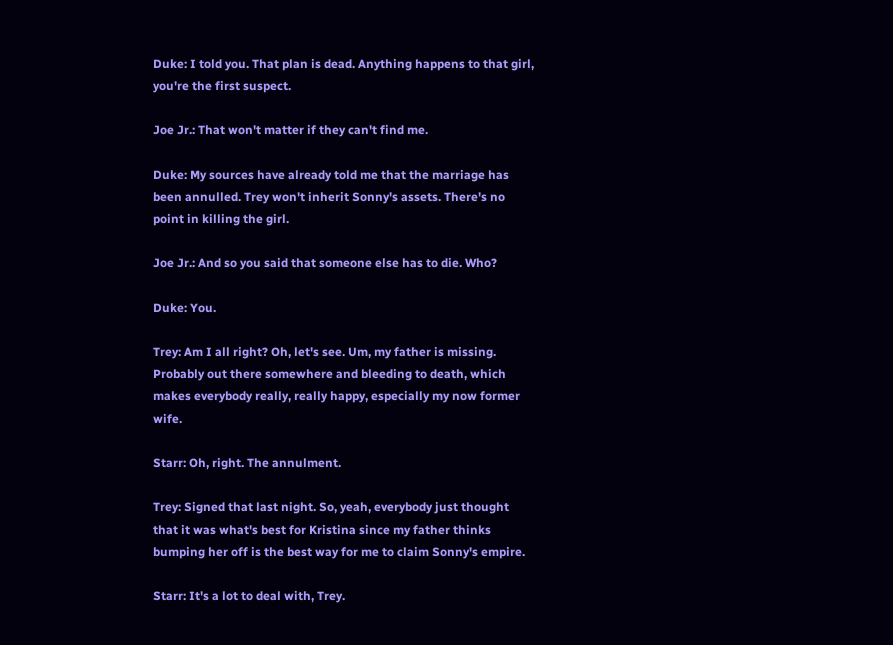Duke: I told you. That plan is dead. Anything happens to that girl, you're the first suspect.

Joe Jr.: That won't matter if they can't find me.

Duke: My sources have already told me that the marriage has been annulled. Trey won't inherit Sonny's assets. There's no point in killing the girl.

Joe Jr.: And so you said that someone else has to die. Who?

Duke: You.

Trey: Am I all right? Oh, let's see. Um, my father is missing. Probably out there somewhere and bleeding to death, which makes everybody really, really happy, especially my now former wife.

Starr: Oh, right. The annulment.

Trey: Signed that last night. So, yeah, everybody just thought that it was what's best for Kristina since my father thinks bumping her off is the best way for me to claim Sonny's empire.

Starr: It's a lot to deal with, Trey.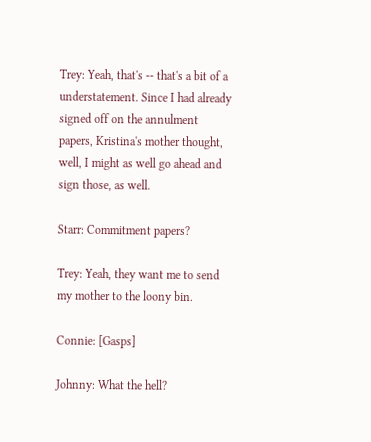Trey: Yeah, that's -- that's a bit of a understatement. Since I had already signed off on the annulment papers, Kristina's mother thought, well, I might as well go ahead and sign those, as well.

Starr: Commitment papers?

Trey: Yeah, they want me to send my mother to the loony bin.

Connie: [Gasps]

Johnny: What the hell?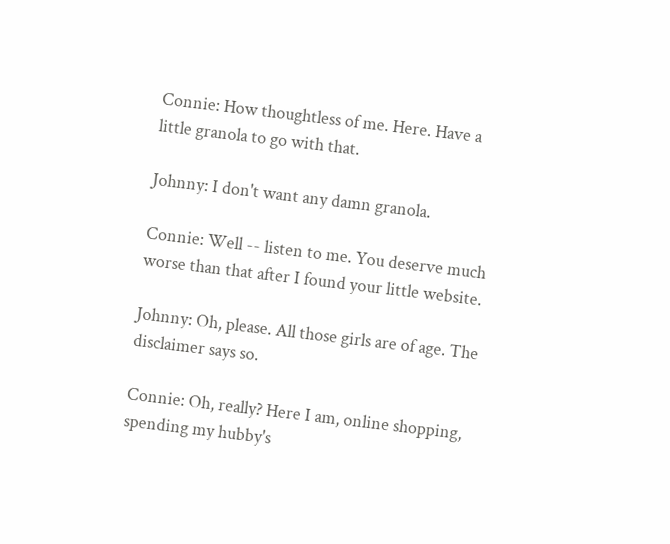Connie: How thoughtless of me. Here. Have a little granola to go with that.

Johnny: I don't want any damn granola.

Connie: Well -- listen to me. You deserve much worse than that after I found your little website.

Johnny: Oh, please. All those girls are of age. The disclaimer says so.

Connie: Oh, really? Here I am, online shopping, spending my hubby's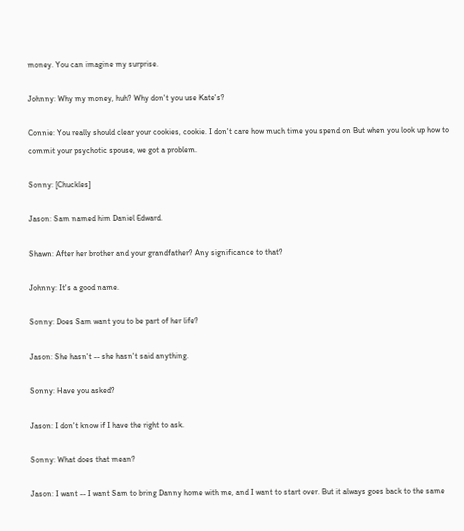money. You can imagine my surprise.

Johnny: Why my money, huh? Why don't you use Kate's?

Connie: You really should clear your cookies, cookie. I don't care how much time you spend on But when you look up how to commit your psychotic spouse, we got a problem.

Sonny: [Chuckles]

Jason: Sam named him Daniel Edward.

Shawn: After her brother and your grandfather? Any significance to that?

Johnny: It's a good name.

Sonny: Does Sam want you to be part of her life?

Jason: She hasn't -- she hasn't said anything.

Sonny: Have you asked?

Jason: I don't know if I have the right to ask.

Sonny: What does that mean?

Jason: I want -- I want Sam to bring Danny home with me, and I want to start over. But it always goes back to the same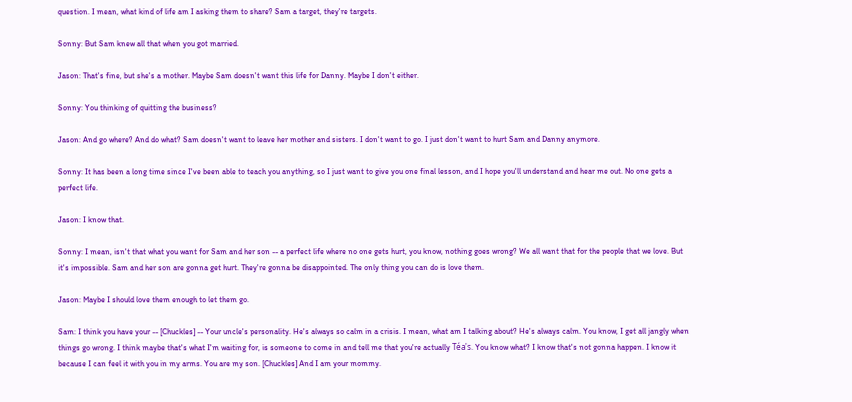question. I mean, what kind of life am I asking them to share? Sam a target, they're targets.

Sonny: But Sam knew all that when you got married.

Jason: That's fine, but she's a mother. Maybe Sam doesn't want this life for Danny. Maybe I don't either.

Sonny: You thinking of quitting the business?

Jason: And go where? And do what? Sam doesn't want to leave her mother and sisters. I don't want to go. I just don't want to hurt Sam and Danny anymore.

Sonny: It has been a long time since I've been able to teach you anything, so I just want to give you one final lesson, and I hope you'll understand and hear me out. No one gets a perfect life.

Jason: I know that.

Sonny: I mean, isn't that what you want for Sam and her son -- a perfect life where no one gets hurt, you know, nothing goes wrong? We all want that for the people that we love. But it's impossible. Sam and her son are gonna get hurt. They're gonna be disappointed. The only thing you can do is love them.

Jason: Maybe I should love them enough to let them go.

Sam: I think you have your -- [Chuckles] -- Your uncle's personality. He's always so calm in a crisis. I mean, what am I talking about? He's always calm. You know, I get all jangly when things go wrong. I think maybe that's what I'm waiting for, is someone to come in and tell me that you're actually Téa's. You know what? I know that's not gonna happen. I know it because I can feel it with you in my arms. You are my son. [Chuckles] And I am your mommy.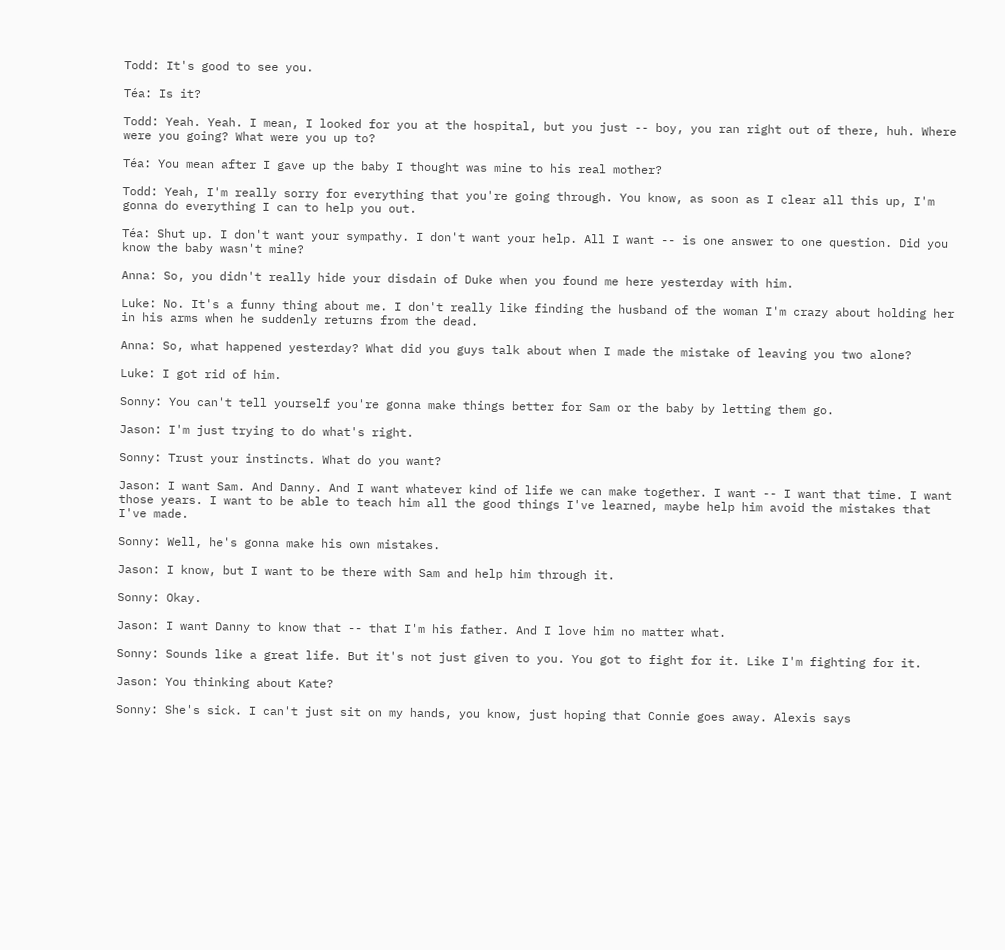Todd: It's good to see you.

Téa: Is it?

Todd: Yeah. Yeah. I mean, I looked for you at the hospital, but you just -- boy, you ran right out of there, huh. Where were you going? What were you up to?

Téa: You mean after I gave up the baby I thought was mine to his real mother?

Todd: Yeah, I'm really sorry for everything that you're going through. You know, as soon as I clear all this up, I'm gonna do everything I can to help you out.

Téa: Shut up. I don't want your sympathy. I don't want your help. All I want -- is one answer to one question. Did you know the baby wasn't mine?

Anna: So, you didn't really hide your disdain of Duke when you found me here yesterday with him.

Luke: No. It's a funny thing about me. I don't really like finding the husband of the woman I'm crazy about holding her in his arms when he suddenly returns from the dead.

Anna: So, what happened yesterday? What did you guys talk about when I made the mistake of leaving you two alone?

Luke: I got rid of him.

Sonny: You can't tell yourself you're gonna make things better for Sam or the baby by letting them go.

Jason: I'm just trying to do what's right.

Sonny: Trust your instincts. What do you want?

Jason: I want Sam. And Danny. And I want whatever kind of life we can make together. I want -- I want that time. I want those years. I want to be able to teach him all the good things I've learned, maybe help him avoid the mistakes that I've made.

Sonny: Well, he's gonna make his own mistakes.

Jason: I know, but I want to be there with Sam and help him through it.

Sonny: Okay.

Jason: I want Danny to know that -- that I'm his father. And I love him no matter what.

Sonny: Sounds like a great life. But it's not just given to you. You got to fight for it. Like I'm fighting for it.

Jason: You thinking about Kate?

Sonny: She's sick. I can't just sit on my hands, you know, just hoping that Connie goes away. Alexis says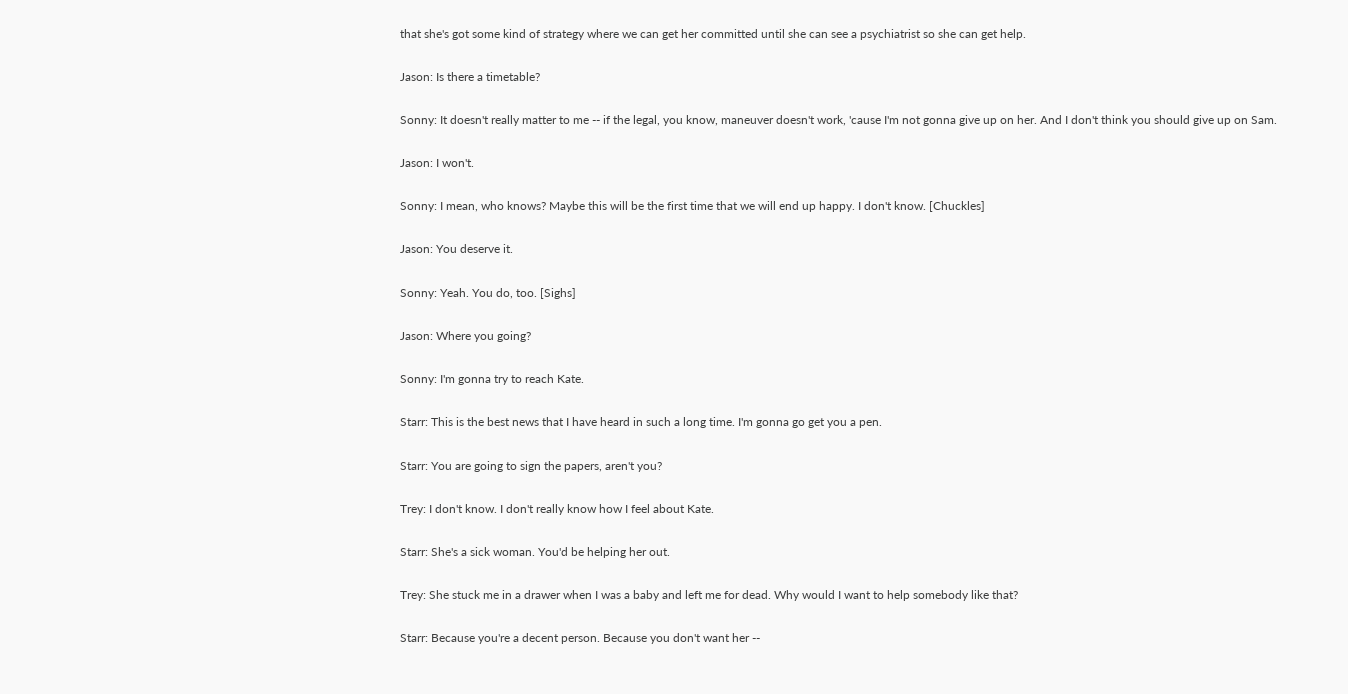that she's got some kind of strategy where we can get her committed until she can see a psychiatrist so she can get help.

Jason: Is there a timetable?

Sonny: It doesn't really matter to me -- if the legal, you know, maneuver doesn't work, 'cause I'm not gonna give up on her. And I don't think you should give up on Sam.

Jason: I won't.

Sonny: I mean, who knows? Maybe this will be the first time that we will end up happy. I don't know. [Chuckles]

Jason: You deserve it.

Sonny: Yeah. You do, too. [Sighs]

Jason: Where you going?

Sonny: I'm gonna try to reach Kate.

Starr: This is the best news that I have heard in such a long time. I'm gonna go get you a pen.

Starr: You are going to sign the papers, aren't you?

Trey: I don't know. I don't really know how I feel about Kate.

Starr: She's a sick woman. You'd be helping her out.

Trey: She stuck me in a drawer when I was a baby and left me for dead. Why would I want to help somebody like that?

Starr: Because you're a decent person. Because you don't want her --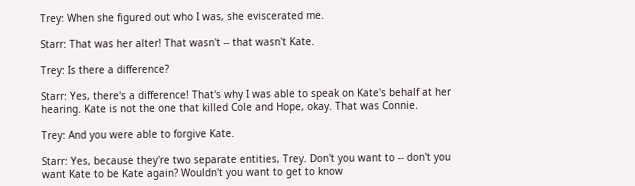Trey: When she figured out who I was, she eviscerated me.

Starr: That was her alter! That wasn't -- that wasn't Kate.

Trey: Is there a difference?

Starr: Yes, there's a difference! That's why I was able to speak on Kate's behalf at her hearing. Kate is not the one that killed Cole and Hope, okay. That was Connie.

Trey: And you were able to forgive Kate.

Starr: Yes, because they're two separate entities, Trey. Don't you want to -- don't you want Kate to be Kate again? Wouldn't you want to get to know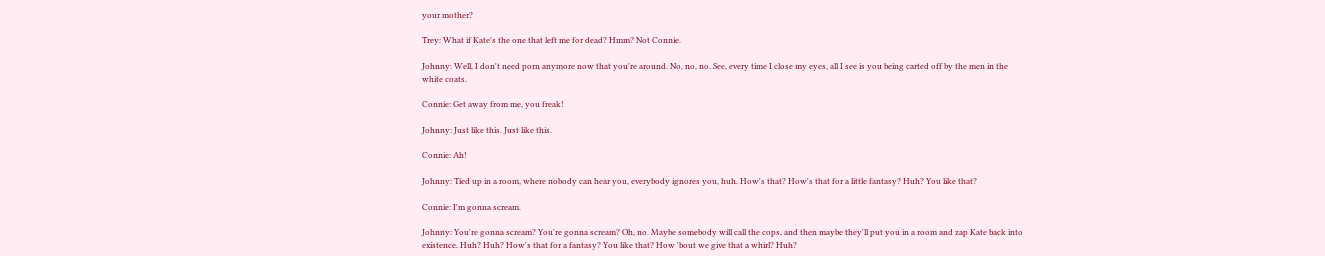your mother?

Trey: What if Kate's the one that left me for dead? Hmm? Not Connie.

Johnny: Well, I don't need porn anymore now that you're around. No, no, no. See, every time I close my eyes, all I see is you being carted off by the men in the white coats.

Connie: Get away from me, you freak!

Johnny: Just like this. Just like this.

Connie: Ah!

Johnny: Tied up in a room, where nobody can hear you, everybody ignores you, huh. How's that? How's that for a little fantasy? Huh? You like that?

Connie: I'm gonna scream.

Johnny: You're gonna scream? You're gonna scream? Oh, no. Maybe somebody will call the cops, and then maybe they'll put you in a room and zap Kate back into existence. Huh? Huh? How's that for a fantasy? You like that? How 'bout we give that a whirl? Huh?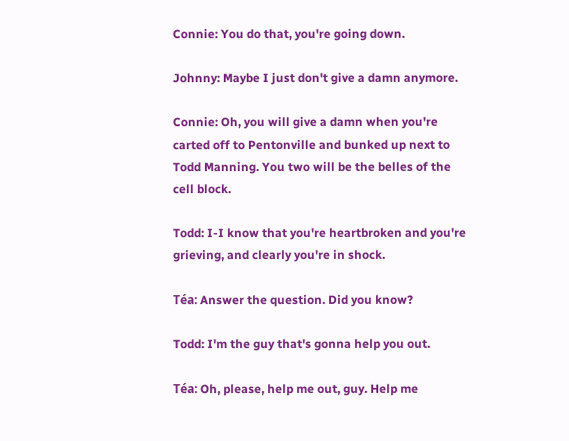Connie: You do that, you're going down.

Johnny: Maybe I just don't give a damn anymore.

Connie: Oh, you will give a damn when you're carted off to Pentonville and bunked up next to Todd Manning. You two will be the belles of the cell block.

Todd: I-I know that you're heartbroken and you're grieving, and clearly you're in shock.

Téa: Answer the question. Did you know?

Todd: I'm the guy that's gonna help you out.

Téa: Oh, please, help me out, guy. Help me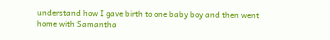understand how I gave birth to one baby boy and then went home with Samantha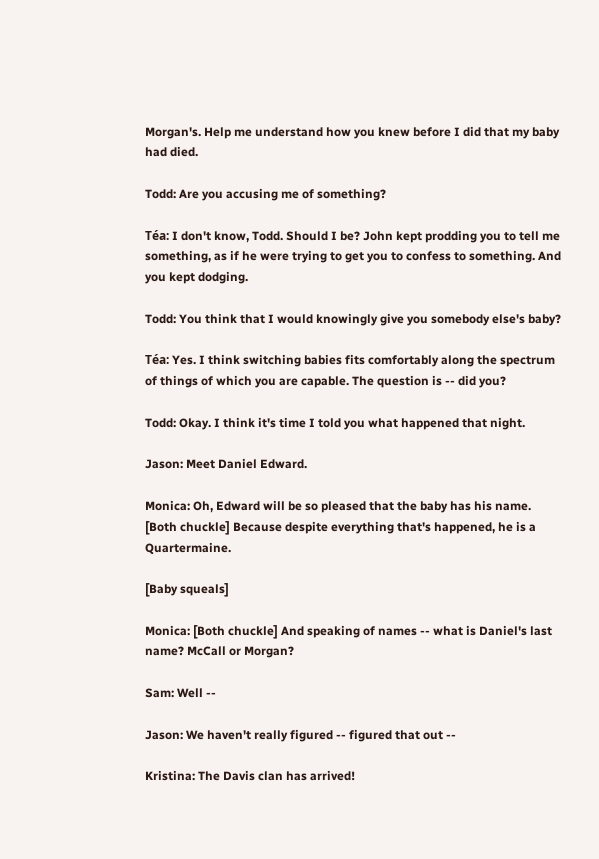Morgan's. Help me understand how you knew before I did that my baby had died.

Todd: Are you accusing me of something?

Téa: I don't know, Todd. Should I be? John kept prodding you to tell me something, as if he were trying to get you to confess to something. And you kept dodging.

Todd: You think that I would knowingly give you somebody else's baby?

Téa: Yes. I think switching babies fits comfortably along the spectrum of things of which you are capable. The question is -- did you?

Todd: Okay. I think it's time I told you what happened that night.

Jason: Meet Daniel Edward.

Monica: Oh, Edward will be so pleased that the baby has his name. [Both chuckle] Because despite everything that's happened, he is a Quartermaine.

[Baby squeals]

Monica: [Both chuckle] And speaking of names -- what is Daniel's last name? McCall or Morgan?

Sam: Well --

Jason: We haven't really figured -- figured that out --

Kristina: The Davis clan has arrived!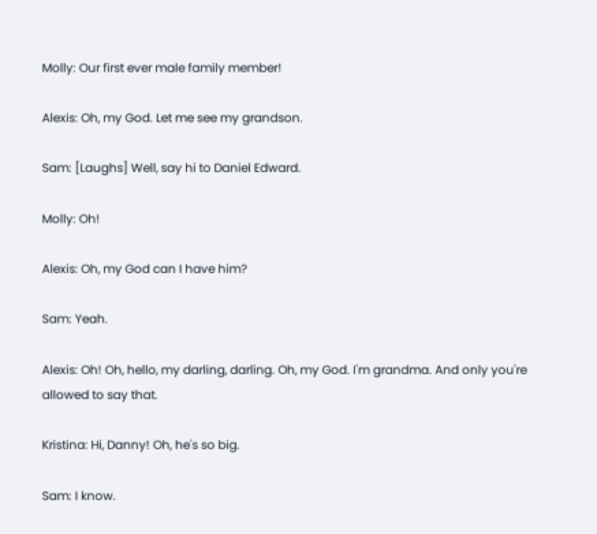Molly: Our first ever male family member!

Alexis: Oh, my God. Let me see my grandson.

Sam: [Laughs] Well, say hi to Daniel Edward.

Molly: Oh!

Alexis: Oh, my God can I have him?

Sam: Yeah.

Alexis: Oh! Oh, hello, my darling, darling. Oh, my God. I'm grandma. And only you're allowed to say that.

Kristina: Hi, Danny! Oh, he's so big.

Sam: I know.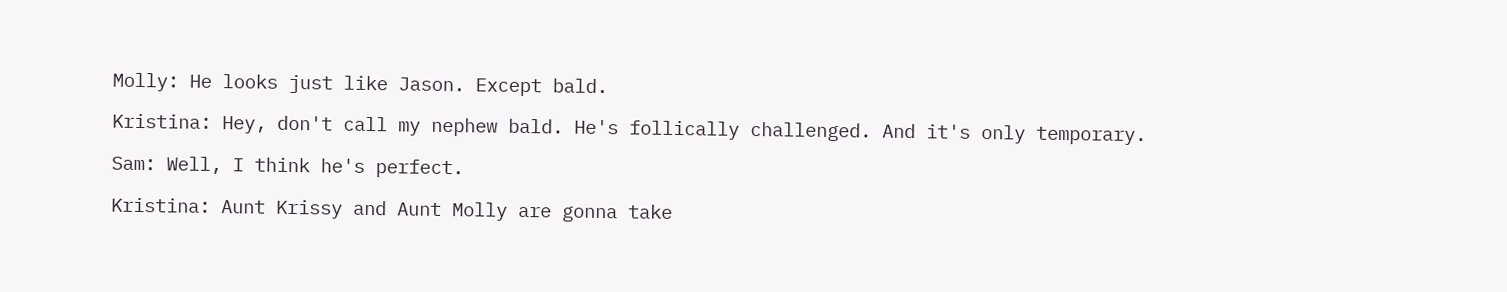Molly: He looks just like Jason. Except bald.

Kristina: Hey, don't call my nephew bald. He's follically challenged. And it's only temporary.

Sam: Well, I think he's perfect.

Kristina: Aunt Krissy and Aunt Molly are gonna take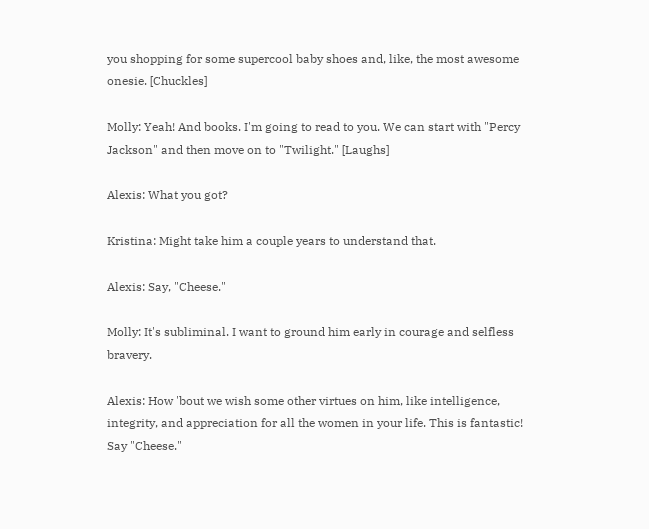you shopping for some supercool baby shoes and, like, the most awesome onesie. [Chuckles]

Molly: Yeah! And books. I'm going to read to you. We can start with "Percy Jackson" and then move on to "Twilight." [Laughs]

Alexis: What you got?

Kristina: Might take him a couple years to understand that.

Alexis: Say, "Cheese."

Molly: It's subliminal. I want to ground him early in courage and selfless bravery.

Alexis: How 'bout we wish some other virtues on him, like intelligence, integrity, and appreciation for all the women in your life. This is fantastic! Say "Cheese."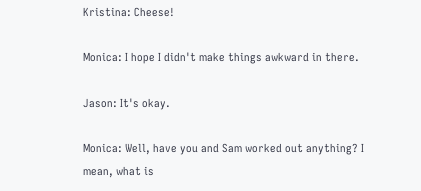Kristina: Cheese!

Monica: I hope I didn't make things awkward in there.

Jason: It's okay.

Monica: Well, have you and Sam worked out anything? I mean, what is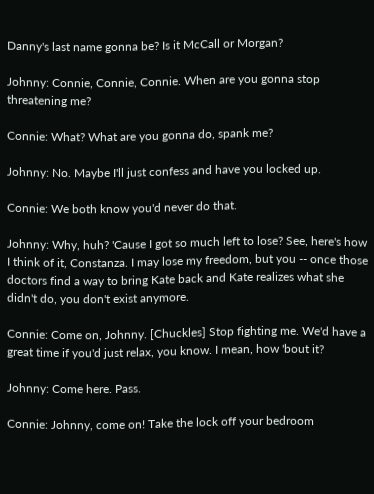Danny's last name gonna be? Is it McCall or Morgan?

Johnny: Connie, Connie, Connie. When are you gonna stop threatening me?

Connie: What? What are you gonna do, spank me?

Johnny: No. Maybe I'll just confess and have you locked up.

Connie: We both know you'd never do that.

Johnny: Why, huh? 'Cause I got so much left to lose? See, here's how I think of it, Constanza. I may lose my freedom, but you -- once those doctors find a way to bring Kate back and Kate realizes what she didn't do, you don't exist anymore.

Connie: Come on, Johnny. [Chuckles] Stop fighting me. We'd have a great time if you'd just relax, you know. I mean, how 'bout it?

Johnny: Come here. Pass.

Connie: Johnny, come on! Take the lock off your bedroom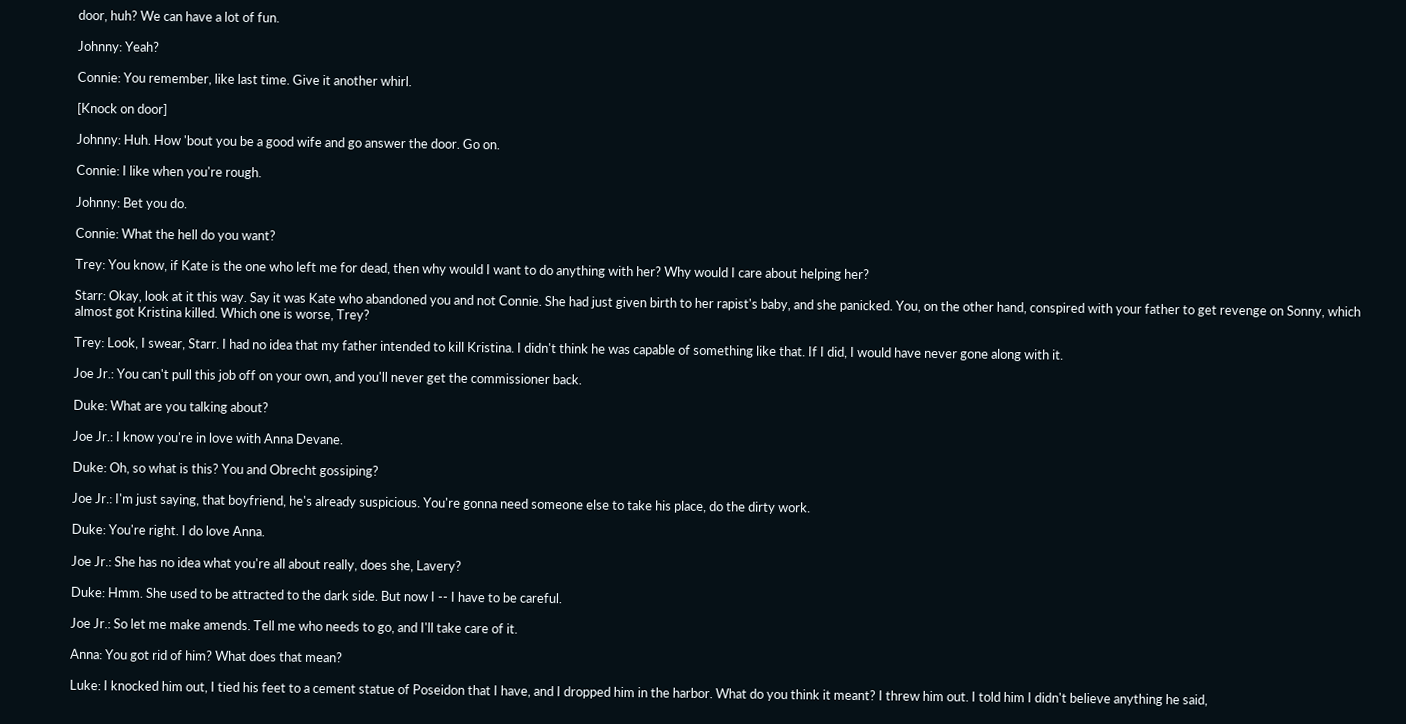door, huh? We can have a lot of fun.

Johnny: Yeah?

Connie: You remember, like last time. Give it another whirl.

[Knock on door]

Johnny: Huh. How 'bout you be a good wife and go answer the door. Go on.

Connie: I like when you're rough.

Johnny: Bet you do.

Connie: What the hell do you want?

Trey: You know, if Kate is the one who left me for dead, then why would I want to do anything with her? Why would I care about helping her?

Starr: Okay, look at it this way. Say it was Kate who abandoned you and not Connie. She had just given birth to her rapist's baby, and she panicked. You, on the other hand, conspired with your father to get revenge on Sonny, which almost got Kristina killed. Which one is worse, Trey?

Trey: Look, I swear, Starr. I had no idea that my father intended to kill Kristina. I didn't think he was capable of something like that. If I did, I would have never gone along with it.

Joe Jr.: You can't pull this job off on your own, and you'll never get the commissioner back.

Duke: What are you talking about?

Joe Jr.: I know you're in love with Anna Devane.

Duke: Oh, so what is this? You and Obrecht gossiping?

Joe Jr.: I'm just saying, that boyfriend, he's already suspicious. You're gonna need someone else to take his place, do the dirty work.

Duke: You're right. I do love Anna.

Joe Jr.: She has no idea what you're all about really, does she, Lavery?

Duke: Hmm. She used to be attracted to the dark side. But now I -- I have to be careful.

Joe Jr.: So let me make amends. Tell me who needs to go, and I'll take care of it.

Anna: You got rid of him? What does that mean?

Luke: I knocked him out, I tied his feet to a cement statue of Poseidon that I have, and I dropped him in the harbor. What do you think it meant? I threw him out. I told him I didn't believe anything he said,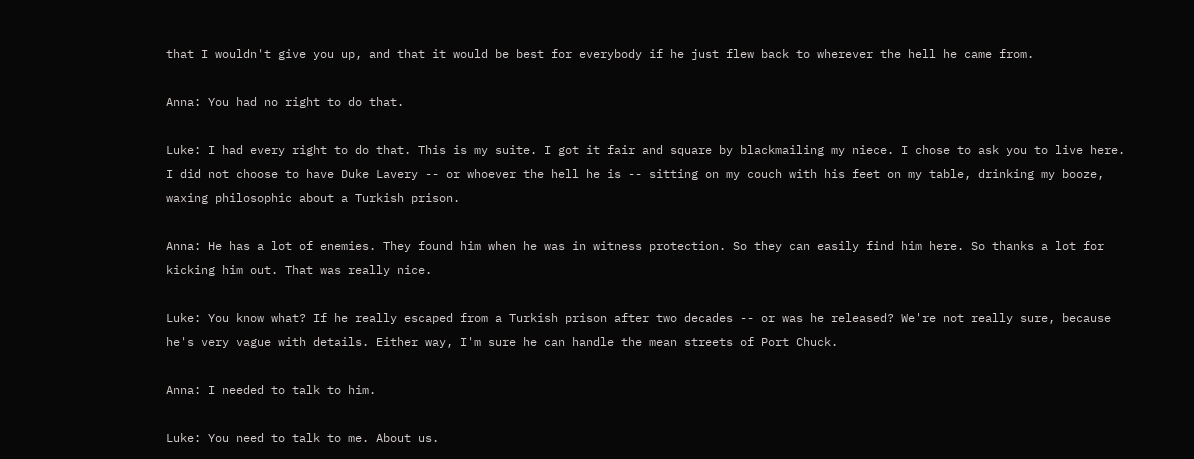that I wouldn't give you up, and that it would be best for everybody if he just flew back to wherever the hell he came from.

Anna: You had no right to do that.

Luke: I had every right to do that. This is my suite. I got it fair and square by blackmailing my niece. I chose to ask you to live here. I did not choose to have Duke Lavery -- or whoever the hell he is -- sitting on my couch with his feet on my table, drinking my booze, waxing philosophic about a Turkish prison.

Anna: He has a lot of enemies. They found him when he was in witness protection. So they can easily find him here. So thanks a lot for kicking him out. That was really nice.

Luke: You know what? If he really escaped from a Turkish prison after two decades -- or was he released? We're not really sure, because he's very vague with details. Either way, I'm sure he can handle the mean streets of Port Chuck.

Anna: I needed to talk to him.

Luke: You need to talk to me. About us.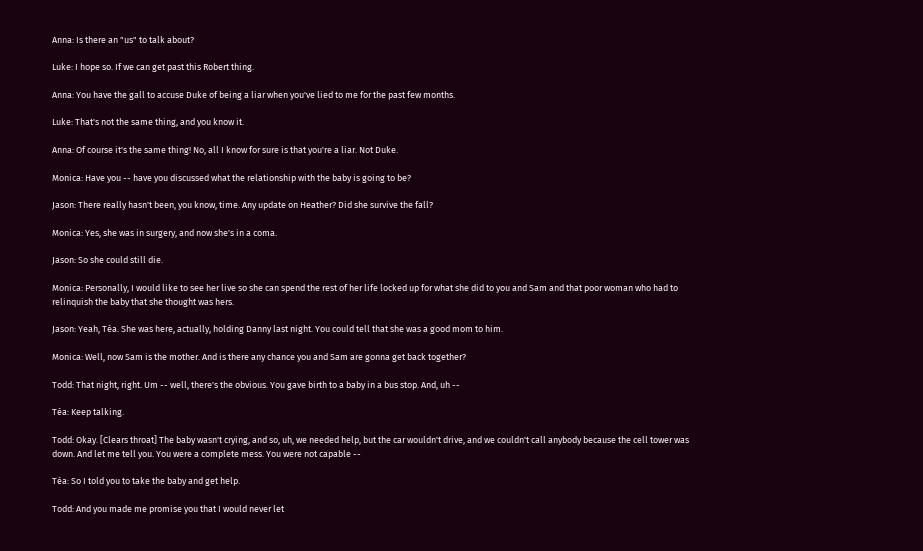Anna: Is there an "us" to talk about?

Luke: I hope so. If we can get past this Robert thing.

Anna: You have the gall to accuse Duke of being a liar when you've lied to me for the past few months.

Luke: That's not the same thing, and you know it.

Anna: Of course it's the same thing! No, all I know for sure is that you're a liar. Not Duke.

Monica: Have you -- have you discussed what the relationship with the baby is going to be?

Jason: There really hasn't been, you know, time. Any update on Heather? Did she survive the fall?

Monica: Yes, she was in surgery, and now she's in a coma.

Jason: So she could still die.

Monica: Personally, I would like to see her live so she can spend the rest of her life locked up for what she did to you and Sam and that poor woman who had to relinquish the baby that she thought was hers.

Jason: Yeah, Téa. She was here, actually, holding Danny last night. You could tell that she was a good mom to him.

Monica: Well, now Sam is the mother. And is there any chance you and Sam are gonna get back together?

Todd: That night, right. Um -- well, there's the obvious. You gave birth to a baby in a bus stop. And, uh --

Téa: Keep talking.

Todd: Okay. [Clears throat] The baby wasn't crying, and so, uh, we needed help, but the car wouldn't drive, and we couldn't call anybody because the cell tower was down. And let me tell you. You were a complete mess. You were not capable --

Téa: So I told you to take the baby and get help.

Todd: And you made me promise you that I would never let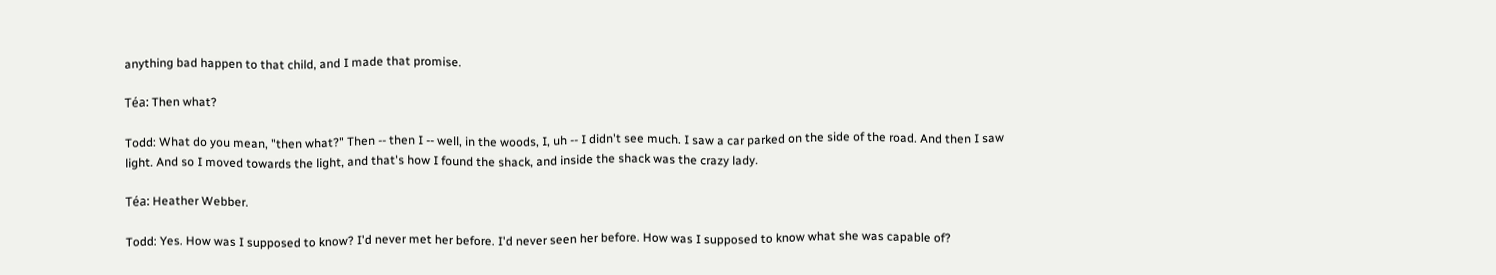anything bad happen to that child, and I made that promise.

Téa: Then what?

Todd: What do you mean, "then what?" Then -- then I -- well, in the woods, I, uh -- I didn't see much. I saw a car parked on the side of the road. And then I saw light. And so I moved towards the light, and that's how I found the shack, and inside the shack was the crazy lady.

Téa: Heather Webber.

Todd: Yes. How was I supposed to know? I'd never met her before. I'd never seen her before. How was I supposed to know what she was capable of?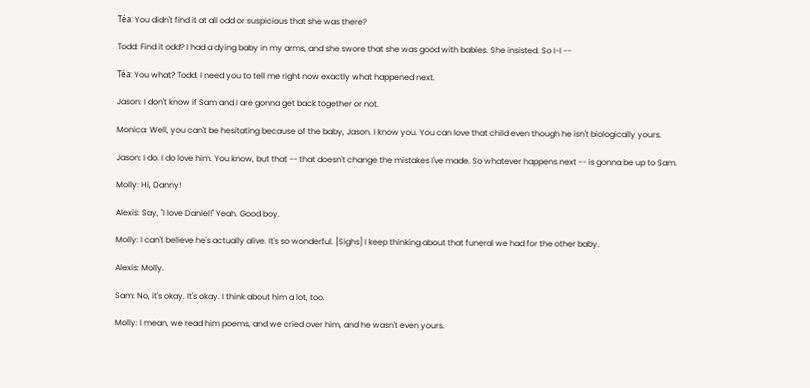Téa: You didn't find it at all odd or suspicious that she was there?

Todd: Find it odd? I had a dying baby in my arms, and she swore that she was good with babies. She insisted. So I-I --

Téa: You what? Todd. I need you to tell me right now exactly what happened next.

Jason: I don't know if Sam and I are gonna get back together or not.

Monica: Well, you can't be hesitating because of the baby, Jason. I know you. You can love that child even though he isn't biologically yours.

Jason: I do. I do love him. You know, but that -- that doesn't change the mistakes I've made. So whatever happens next -- is gonna be up to Sam.

Molly: Hi, Danny!

Alexis: Say, "I love Daniel!" Yeah. Good boy.

Molly: I can't believe he's actually alive. It's so wonderful. [Sighs] I keep thinking about that funeral we had for the other baby.

Alexis: Molly.

Sam: No, it's okay. It's okay. I think about him a lot, too.

Molly: I mean, we read him poems, and we cried over him, and he wasn't even yours.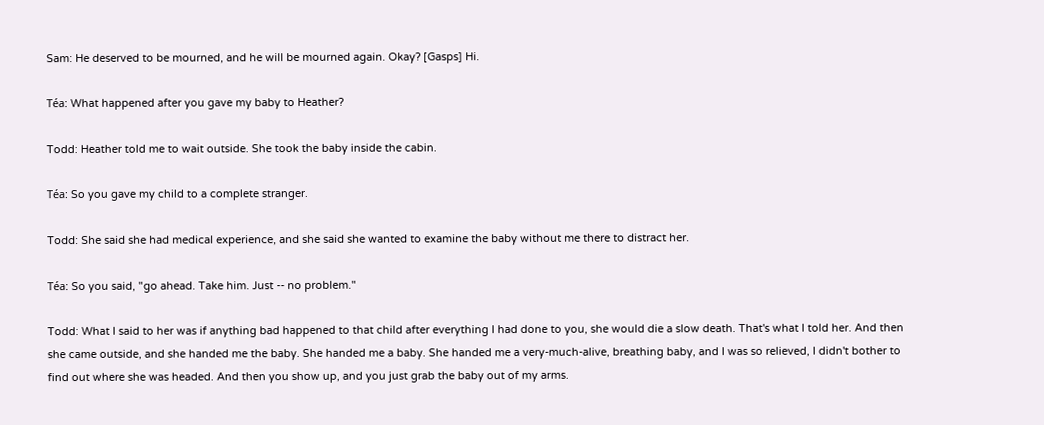Sam: He deserved to be mourned, and he will be mourned again. Okay? [Gasps] Hi.

Téa: What happened after you gave my baby to Heather?

Todd: Heather told me to wait outside. She took the baby inside the cabin.

Téa: So you gave my child to a complete stranger.

Todd: She said she had medical experience, and she said she wanted to examine the baby without me there to distract her.

Téa: So you said, "go ahead. Take him. Just -- no problem."

Todd: What I said to her was if anything bad happened to that child after everything I had done to you, she would die a slow death. That's what I told her. And then she came outside, and she handed me the baby. She handed me a baby. She handed me a very-much-alive, breathing baby, and I was so relieved, I didn't bother to find out where she was headed. And then you show up, and you just grab the baby out of my arms.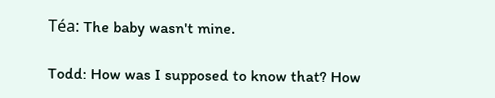Téa: The baby wasn't mine.

Todd: How was I supposed to know that? How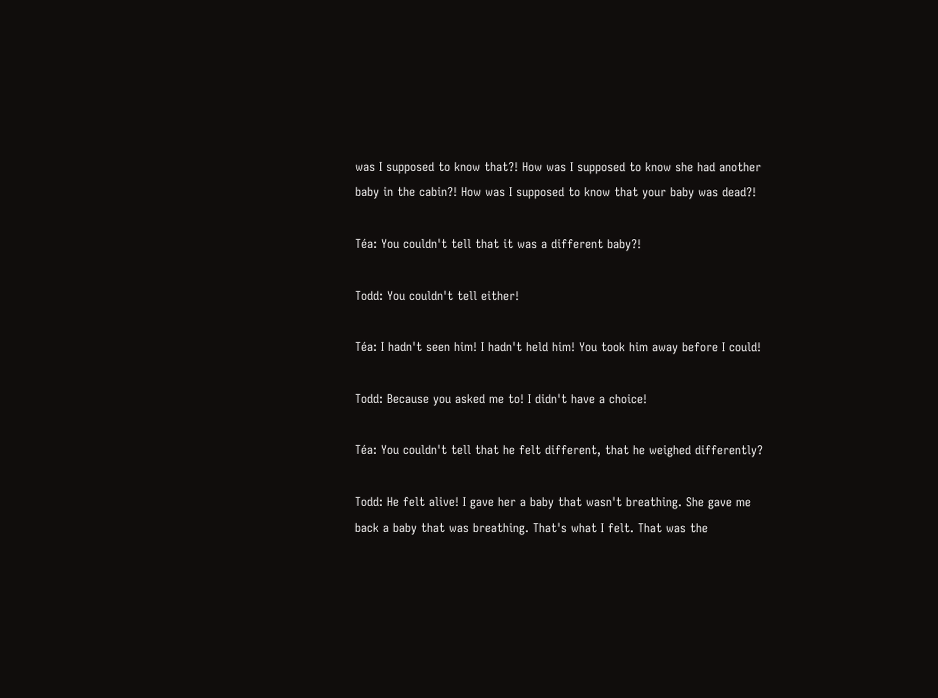was I supposed to know that?! How was I supposed to know she had another baby in the cabin?! How was I supposed to know that your baby was dead?!

Téa: You couldn't tell that it was a different baby?!

Todd: You couldn't tell either!

Téa: I hadn't seen him! I hadn't held him! You took him away before I could!

Todd: Because you asked me to! I didn't have a choice!

Téa: You couldn't tell that he felt different, that he weighed differently?

Todd: He felt alive! I gave her a baby that wasn't breathing. She gave me back a baby that was breathing. That's what I felt. That was the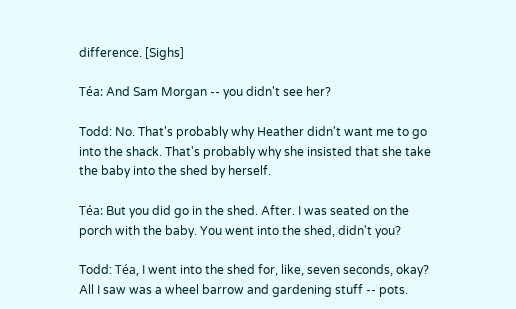difference. [Sighs]

Téa: And Sam Morgan -- you didn't see her?

Todd: No. That's probably why Heather didn't want me to go into the shack. That's probably why she insisted that she take the baby into the shed by herself.

Téa: But you did go in the shed. After. I was seated on the porch with the baby. You went into the shed, didn't you?

Todd: Téa, I went into the shed for, like, seven seconds, okay? All I saw was a wheel barrow and gardening stuff -- pots.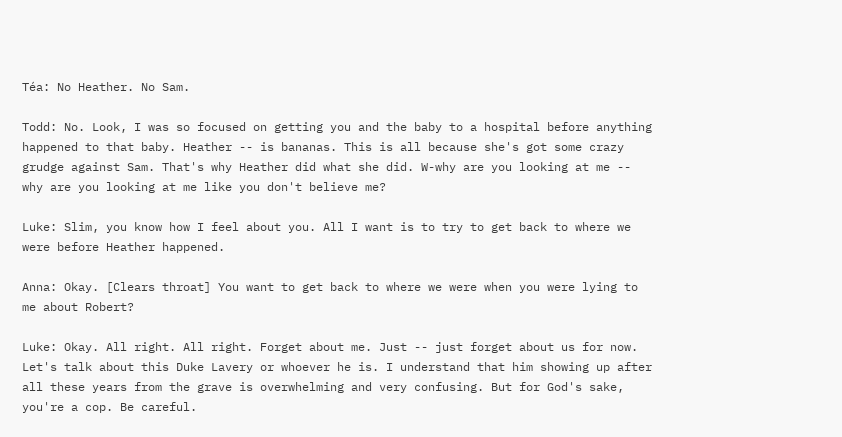Téa: No Heather. No Sam.

Todd: No. Look, I was so focused on getting you and the baby to a hospital before anything happened to that baby. Heather -- is bananas. This is all because she's got some crazy grudge against Sam. That's why Heather did what she did. W-why are you looking at me -- why are you looking at me like you don't believe me?

Luke: Slim, you know how I feel about you. All I want is to try to get back to where we were before Heather happened.

Anna: Okay. [Clears throat] You want to get back to where we were when you were lying to me about Robert?

Luke: Okay. All right. All right. Forget about me. Just -- just forget about us for now. Let's talk about this Duke Lavery or whoever he is. I understand that him showing up after all these years from the grave is overwhelming and very confusing. But for God's sake, you're a cop. Be careful.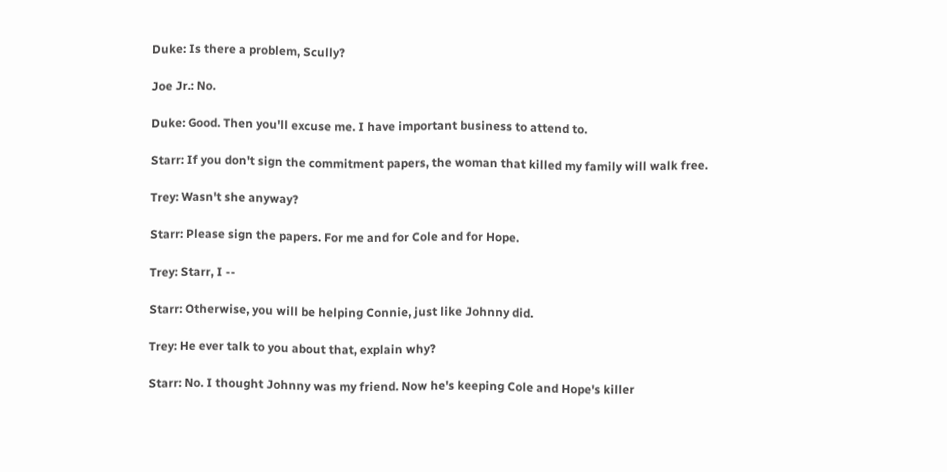Duke: Is there a problem, Scully?

Joe Jr.: No.

Duke: Good. Then you'll excuse me. I have important business to attend to.

Starr: If you don't sign the commitment papers, the woman that killed my family will walk free.

Trey: Wasn't she anyway?

Starr: Please sign the papers. For me and for Cole and for Hope.

Trey: Starr, I --

Starr: Otherwise, you will be helping Connie, just like Johnny did.

Trey: He ever talk to you about that, explain why?

Starr: No. I thought Johnny was my friend. Now he's keeping Cole and Hope's killer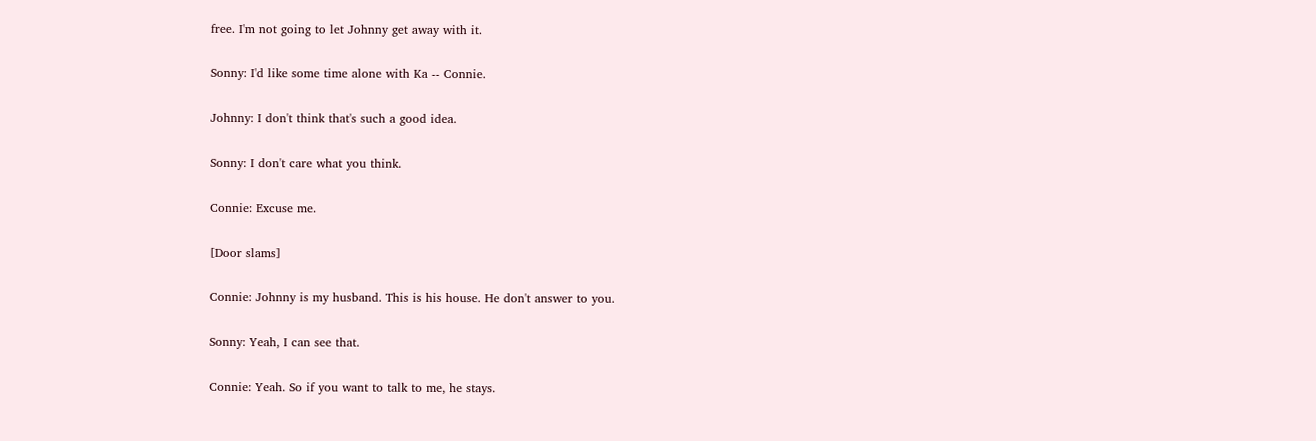free. I'm not going to let Johnny get away with it.

Sonny: I'd like some time alone with Ka -- Connie.

Johnny: I don't think that's such a good idea.

Sonny: I don't care what you think.

Connie: Excuse me.

[Door slams]

Connie: Johnny is my husband. This is his house. He don't answer to you.

Sonny: Yeah, I can see that.

Connie: Yeah. So if you want to talk to me, he stays.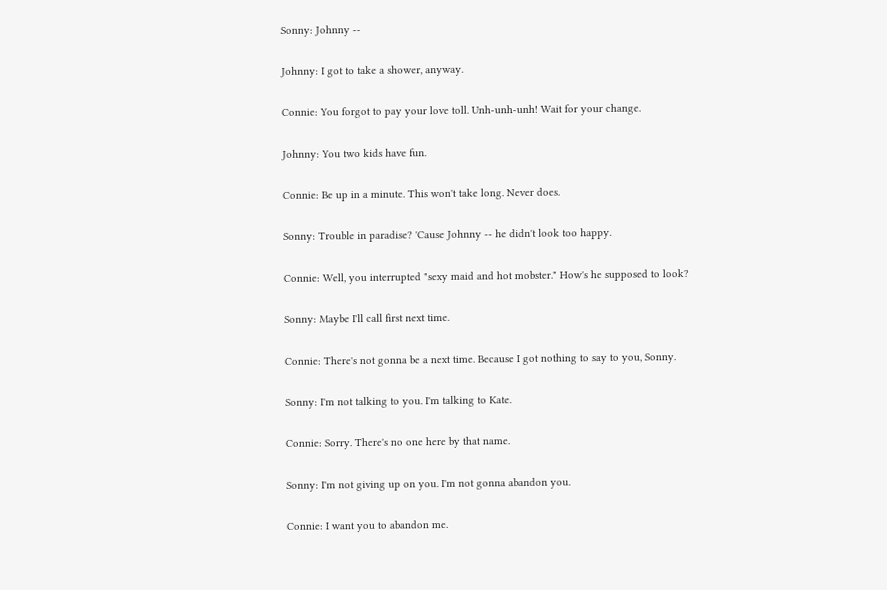Sonny: Johnny --

Johnny: I got to take a shower, anyway.

Connie: You forgot to pay your love toll. Unh-unh-unh! Wait for your change.

Johnny: You two kids have fun.

Connie: Be up in a minute. This won't take long. Never does.

Sonny: Trouble in paradise? 'Cause Johnny -- he didn't look too happy.

Connie: Well, you interrupted "sexy maid and hot mobster." How's he supposed to look?

Sonny: Maybe I'll call first next time.

Connie: There's not gonna be a next time. Because I got nothing to say to you, Sonny.

Sonny: I'm not talking to you. I'm talking to Kate.

Connie: Sorry. There's no one here by that name.

Sonny: I'm not giving up on you. I'm not gonna abandon you.

Connie: I want you to abandon me.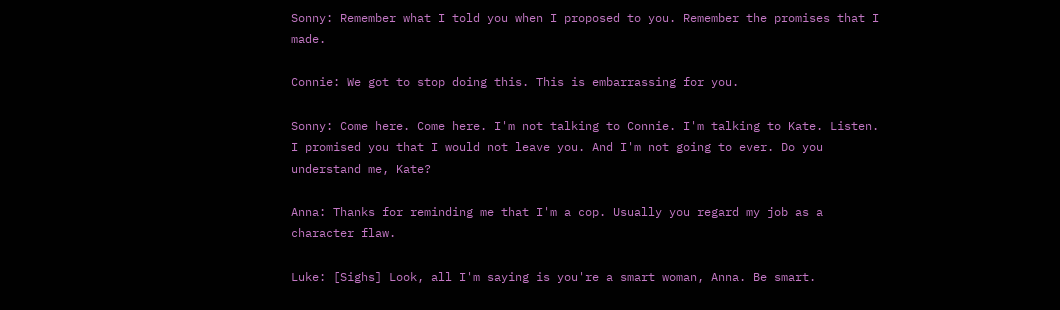Sonny: Remember what I told you when I proposed to you. Remember the promises that I made.

Connie: We got to stop doing this. This is embarrassing for you.

Sonny: Come here. Come here. I'm not talking to Connie. I'm talking to Kate. Listen. I promised you that I would not leave you. And I'm not going to ever. Do you understand me, Kate?

Anna: Thanks for reminding me that I'm a cop. Usually you regard my job as a character flaw.

Luke: [Sighs] Look, all I'm saying is you're a smart woman, Anna. Be smart.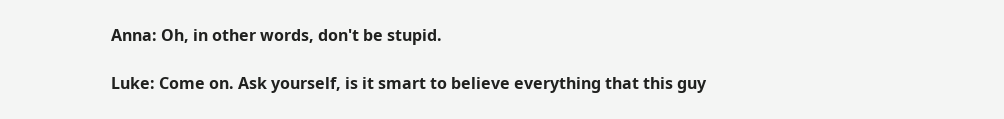Anna: Oh, in other words, don't be stupid.

Luke: Come on. Ask yourself, is it smart to believe everything that this guy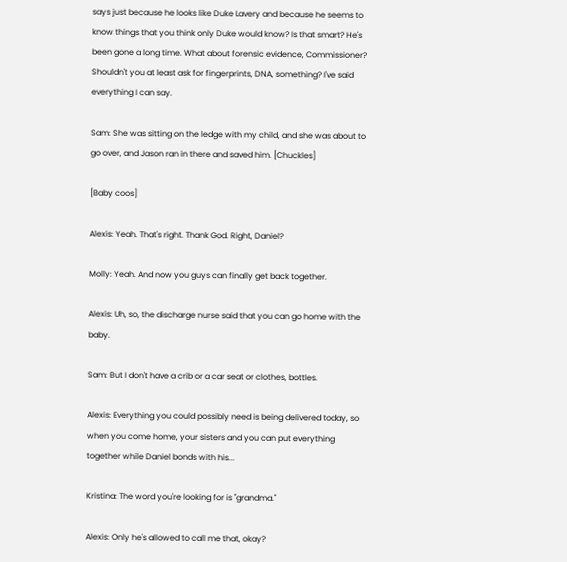says just because he looks like Duke Lavery and because he seems to know things that you think only Duke would know? Is that smart? He's been gone a long time. What about forensic evidence, Commissioner? Shouldn't you at least ask for fingerprints, DNA, something? I've said everything I can say.

Sam: She was sitting on the ledge with my child, and she was about to go over, and Jason ran in there and saved him. [Chuckles]

[Baby coos]

Alexis: Yeah. That's right. Thank God. Right, Daniel?

Molly: Yeah. And now you guys can finally get back together.

Alexis: Uh, so, the discharge nurse said that you can go home with the baby.

Sam: But I don't have a crib or a car seat or clothes, bottles.

Alexis: Everything you could possibly need is being delivered today, so when you come home, your sisters and you can put everything together while Daniel bonds with his...

Kristina: The word you're looking for is "grandma."

Alexis: Only he's allowed to call me that, okay?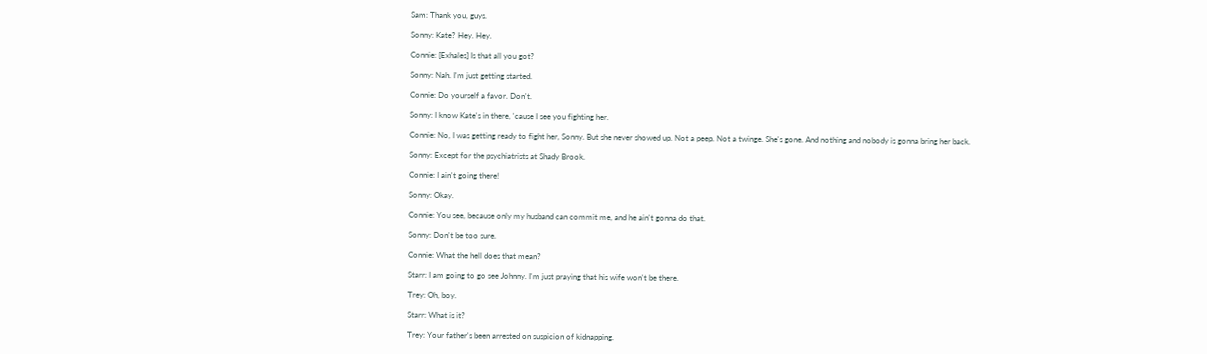Sam: Thank you, guys.

Sonny: Kate? Hey. Hey.

Connie: [Exhales] Is that all you got?

Sonny: Nah. I'm just getting started.

Connie: Do yourself a favor. Don't.

Sonny: I know Kate's in there, 'cause I see you fighting her.

Connie: No, I was getting ready to fight her, Sonny. But she never showed up. Not a peep. Not a twinge. She's gone. And nothing and nobody is gonna bring her back.

Sonny: Except for the psychiatrists at Shady Brook.

Connie: I ain't going there!

Sonny: Okay.

Connie: You see, because only my husband can commit me, and he ain't gonna do that.

Sonny: Don't be too sure.

Connie: What the hell does that mean?

Starr: I am going to go see Johnny. I'm just praying that his wife won't be there.

Trey: Oh, boy.

Starr: What is it?

Trey: Your father's been arrested on suspicion of kidnapping.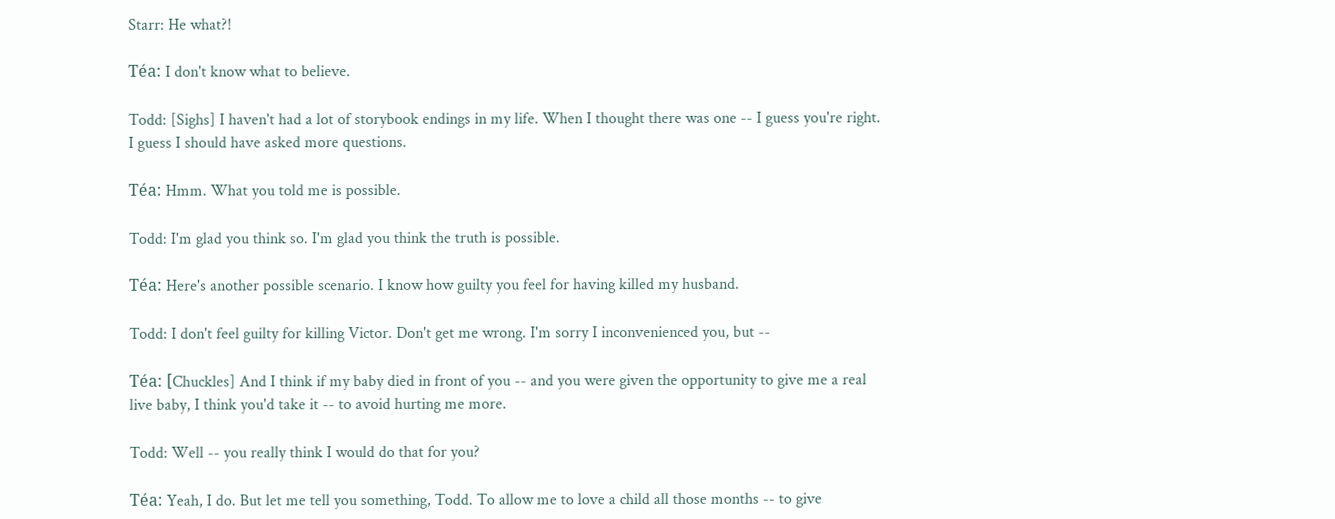Starr: He what?!

Téa: I don't know what to believe.

Todd: [Sighs] I haven't had a lot of storybook endings in my life. When I thought there was one -- I guess you're right. I guess I should have asked more questions.

Téa: Hmm. What you told me is possible.

Todd: I'm glad you think so. I'm glad you think the truth is possible.

Téa: Here's another possible scenario. I know how guilty you feel for having killed my husband.

Todd: I don't feel guilty for killing Victor. Don't get me wrong. I'm sorry I inconvenienced you, but --

Téa: [Chuckles] And I think if my baby died in front of you -- and you were given the opportunity to give me a real live baby, I think you'd take it -- to avoid hurting me more.

Todd: Well -- you really think I would do that for you?

Téa: Yeah, I do. But let me tell you something, Todd. To allow me to love a child all those months -- to give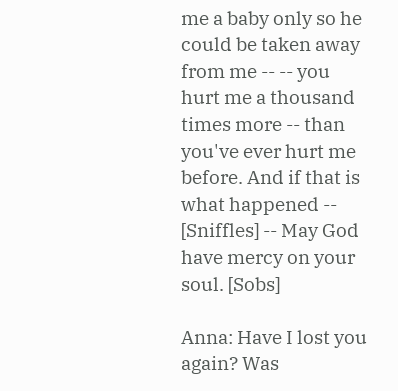me a baby only so he could be taken away from me -- -- you hurt me a thousand times more -- than you've ever hurt me before. And if that is what happened -- [Sniffles] -- May God have mercy on your soul. [Sobs]

Anna: Have I lost you again? Was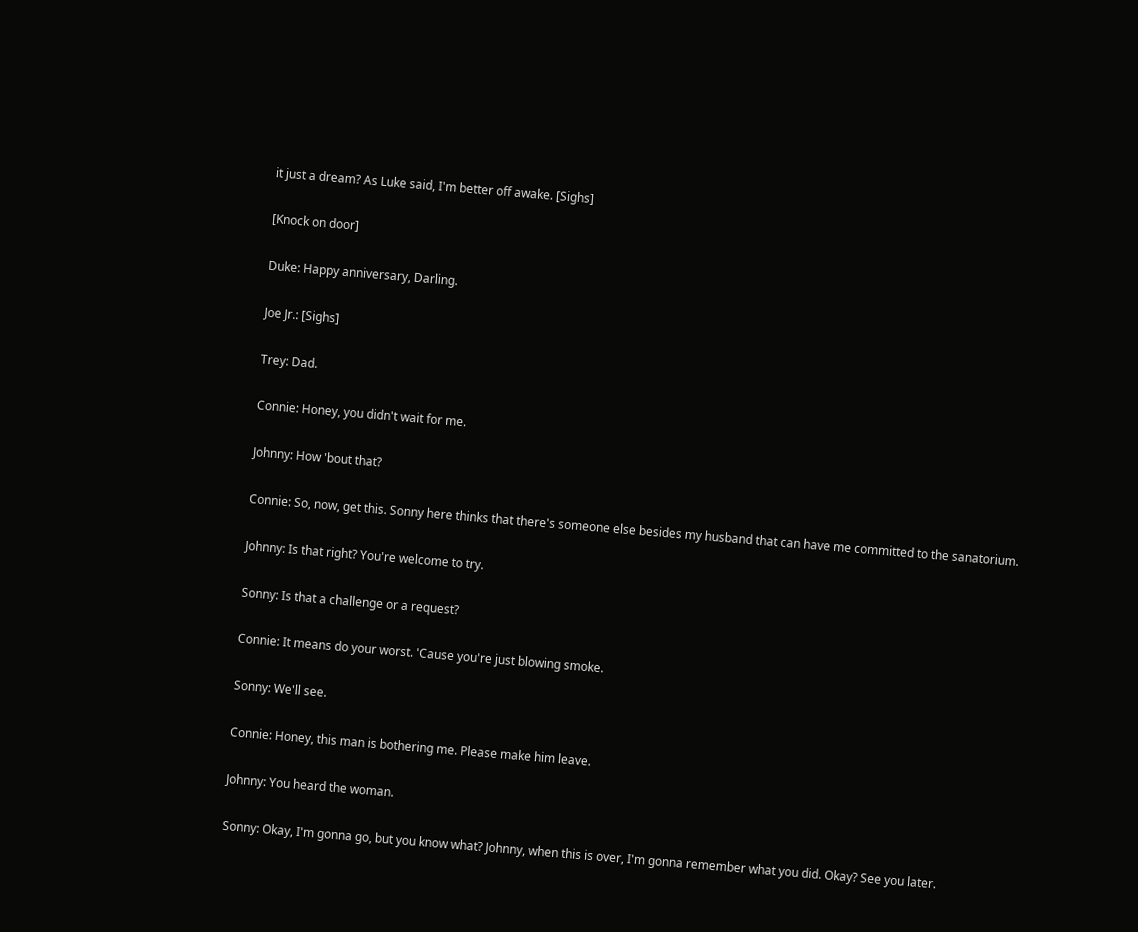it just a dream? As Luke said, I'm better off awake. [Sighs]

[Knock on door]

Duke: Happy anniversary, Darling.

Joe Jr.: [Sighs]

Trey: Dad.

Connie: Honey, you didn't wait for me.

Johnny: How 'bout that?

Connie: So, now, get this. Sonny here thinks that there's someone else besides my husband that can have me committed to the sanatorium.

Johnny: Is that right? You're welcome to try.

Sonny: Is that a challenge or a request?

Connie: It means do your worst. 'Cause you're just blowing smoke.

Sonny: We'll see.

Connie: Honey, this man is bothering me. Please make him leave.

Johnny: You heard the woman.

Sonny: Okay, I'm gonna go, but you know what? Johnny, when this is over, I'm gonna remember what you did. Okay? See you later.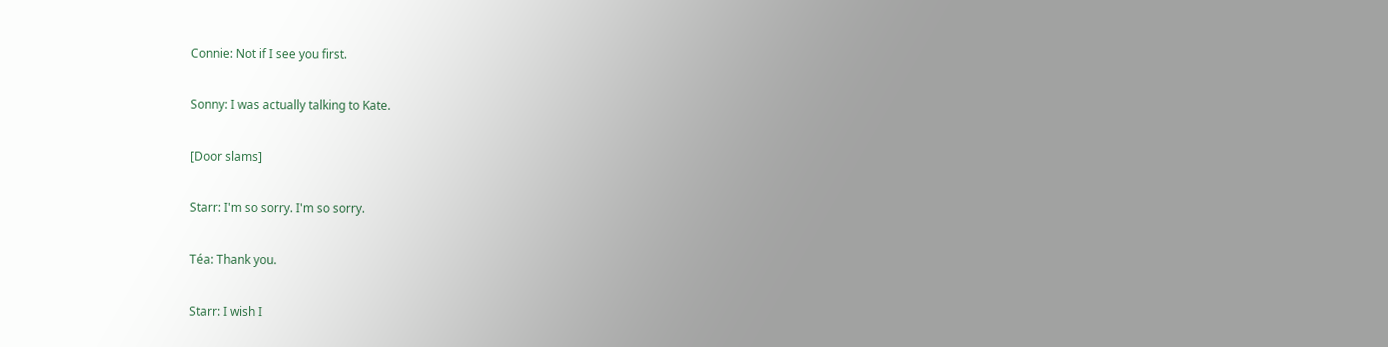Connie: Not if I see you first.

Sonny: I was actually talking to Kate.

[Door slams]

Starr: I'm so sorry. I'm so sorry.

Téa: Thank you.

Starr: I wish I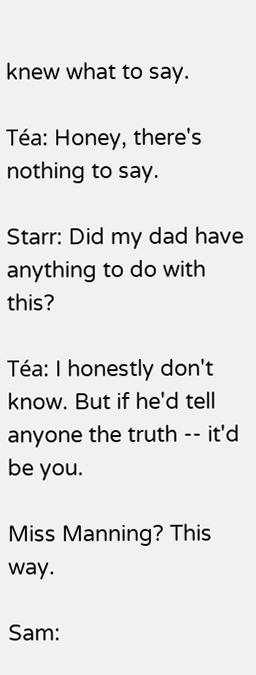knew what to say.

Téa: Honey, there's nothing to say.

Starr: Did my dad have anything to do with this?

Téa: I honestly don't know. But if he'd tell anyone the truth -- it'd be you.

Miss Manning? This way.

Sam: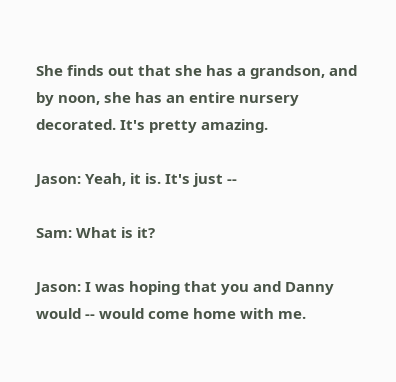She finds out that she has a grandson, and by noon, she has an entire nursery decorated. It's pretty amazing.

Jason: Yeah, it is. It's just --

Sam: What is it?

Jason: I was hoping that you and Danny would -- would come home with me.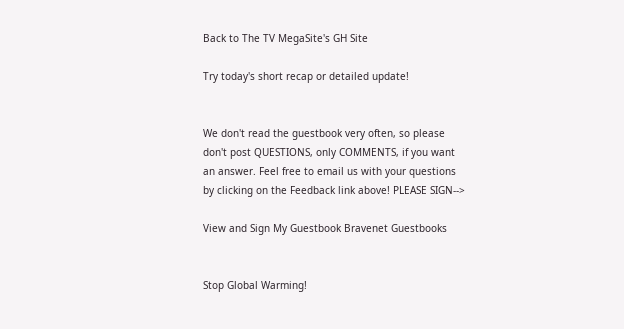Back to The TV MegaSite's GH Site

Try today's short recap or detailed update!


We don't read the guestbook very often, so please don't post QUESTIONS, only COMMENTS, if you want an answer. Feel free to email us with your questions by clicking on the Feedback link above! PLEASE SIGN-->

View and Sign My Guestbook Bravenet Guestbooks


Stop Global Warming!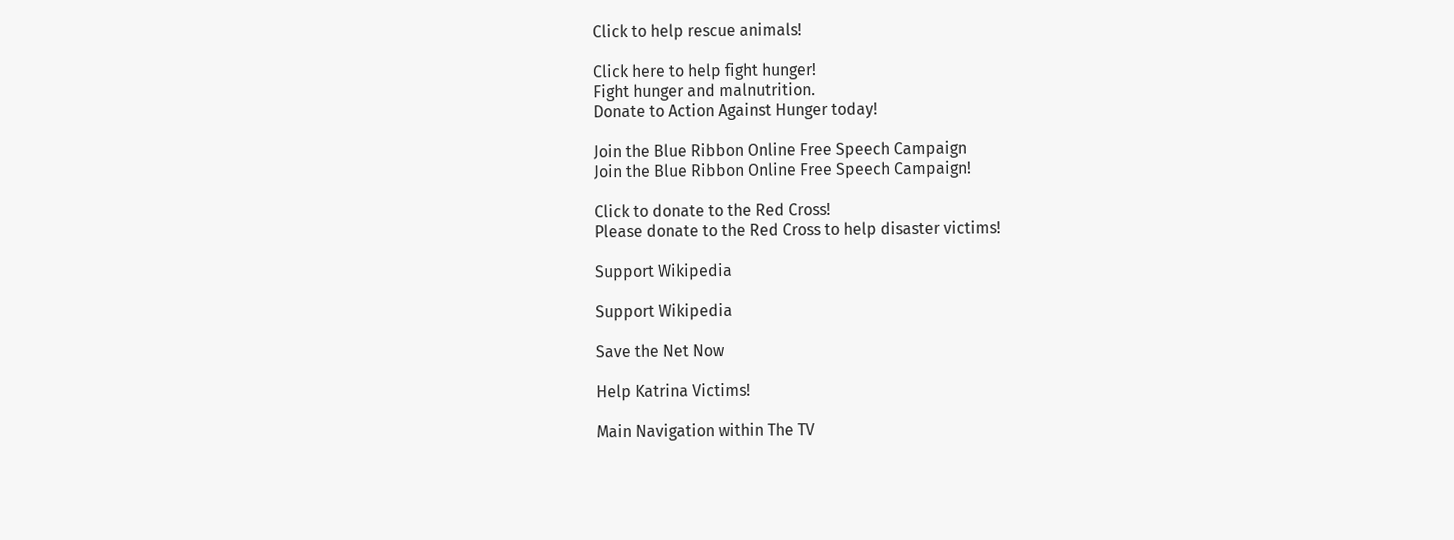Click to help rescue animals!

Click here to help fight hunger!
Fight hunger and malnutrition.
Donate to Action Against Hunger today!

Join the Blue Ribbon Online Free Speech Campaign
Join the Blue Ribbon Online Free Speech Campaign!

Click to donate to the Red Cross!
Please donate to the Red Cross to help disaster victims!

Support Wikipedia

Support Wikipedia

Save the Net Now

Help Katrina Victims!

Main Navigation within The TV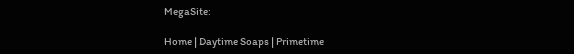MegaSite:

Home | Daytime Soaps | Primetime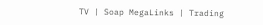TV | Soap MegaLinks | Trading